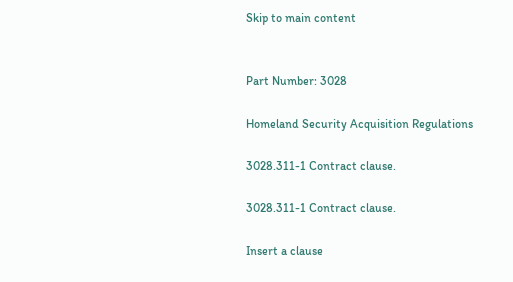Skip to main content


Part Number: 3028

Homeland Security Acquisition Regulations

3028.311-1 Contract clause.

3028.311-1 Contract clause.

Insert a clause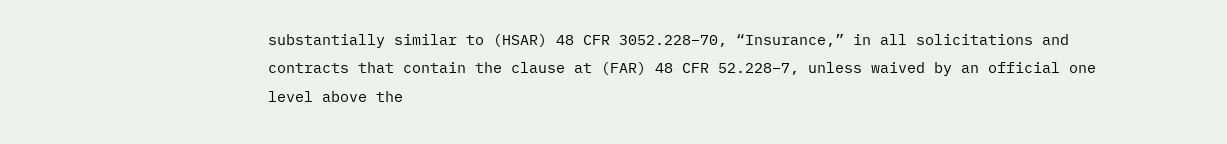substantially similar to (HSAR) 48 CFR 3052.228–70, “Insurance,” in all solicitations and contracts that contain the clause at (FAR) 48 CFR 52.228–7, unless waived by an official one level above the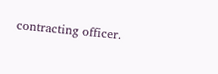contracting officer.